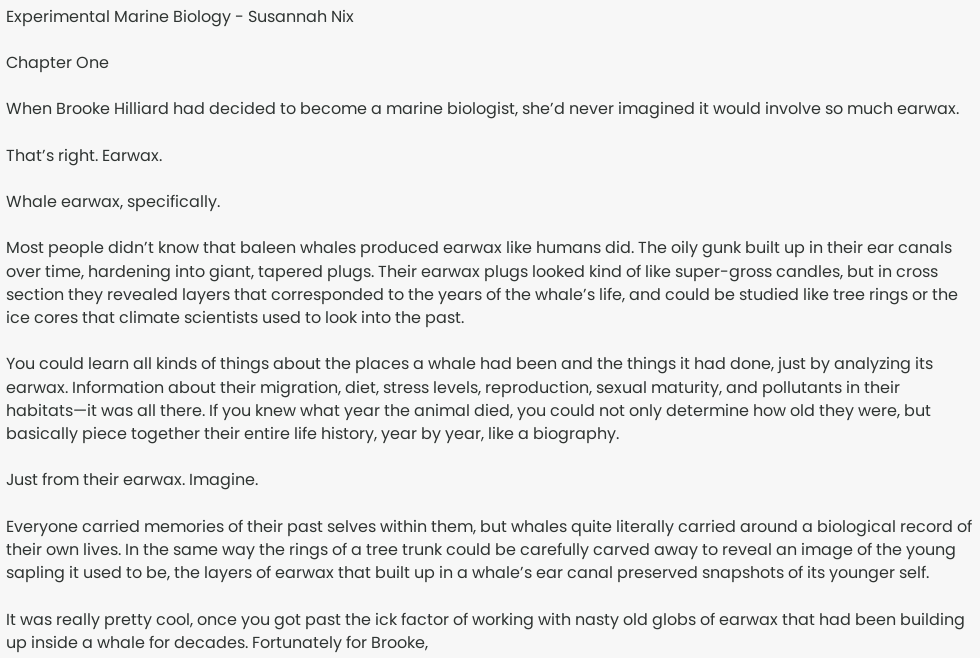Experimental Marine Biology - Susannah Nix

Chapter One

When Brooke Hilliard had decided to become a marine biologist, she’d never imagined it would involve so much earwax.

That’s right. Earwax.

Whale earwax, specifically.

Most people didn’t know that baleen whales produced earwax like humans did. The oily gunk built up in their ear canals over time, hardening into giant, tapered plugs. Their earwax plugs looked kind of like super-gross candles, but in cross section they revealed layers that corresponded to the years of the whale’s life, and could be studied like tree rings or the ice cores that climate scientists used to look into the past.

You could learn all kinds of things about the places a whale had been and the things it had done, just by analyzing its earwax. Information about their migration, diet, stress levels, reproduction, sexual maturity, and pollutants in their habitats—it was all there. If you knew what year the animal died, you could not only determine how old they were, but basically piece together their entire life history, year by year, like a biography.

Just from their earwax. Imagine.

Everyone carried memories of their past selves within them, but whales quite literally carried around a biological record of their own lives. In the same way the rings of a tree trunk could be carefully carved away to reveal an image of the young sapling it used to be, the layers of earwax that built up in a whale’s ear canal preserved snapshots of its younger self.

It was really pretty cool, once you got past the ick factor of working with nasty old globs of earwax that had been building up inside a whale for decades. Fortunately for Brooke,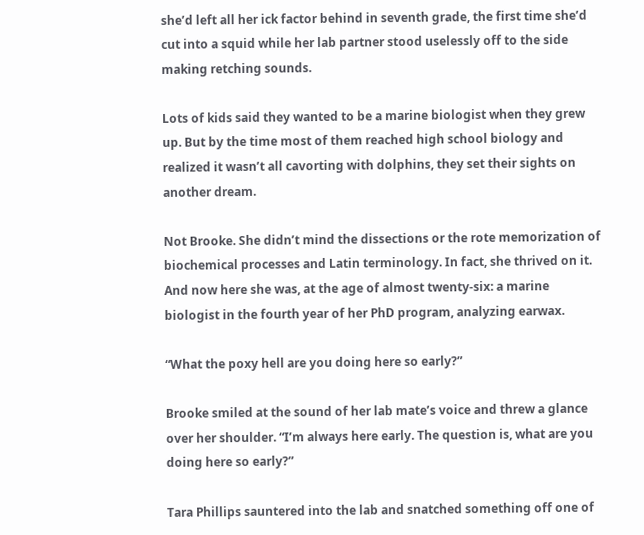she’d left all her ick factor behind in seventh grade, the first time she’d cut into a squid while her lab partner stood uselessly off to the side making retching sounds.

Lots of kids said they wanted to be a marine biologist when they grew up. But by the time most of them reached high school biology and realized it wasn’t all cavorting with dolphins, they set their sights on another dream.

Not Brooke. She didn’t mind the dissections or the rote memorization of biochemical processes and Latin terminology. In fact, she thrived on it. And now here she was, at the age of almost twenty-six: a marine biologist in the fourth year of her PhD program, analyzing earwax.

“What the poxy hell are you doing here so early?”

Brooke smiled at the sound of her lab mate’s voice and threw a glance over her shoulder. “I’m always here early. The question is, what are you doing here so early?”

Tara Phillips sauntered into the lab and snatched something off one of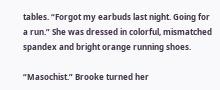tables. “Forgot my earbuds last night. Going for a run.” She was dressed in colorful, mismatched spandex and bright orange running shoes.

“Masochist.” Brooke turned her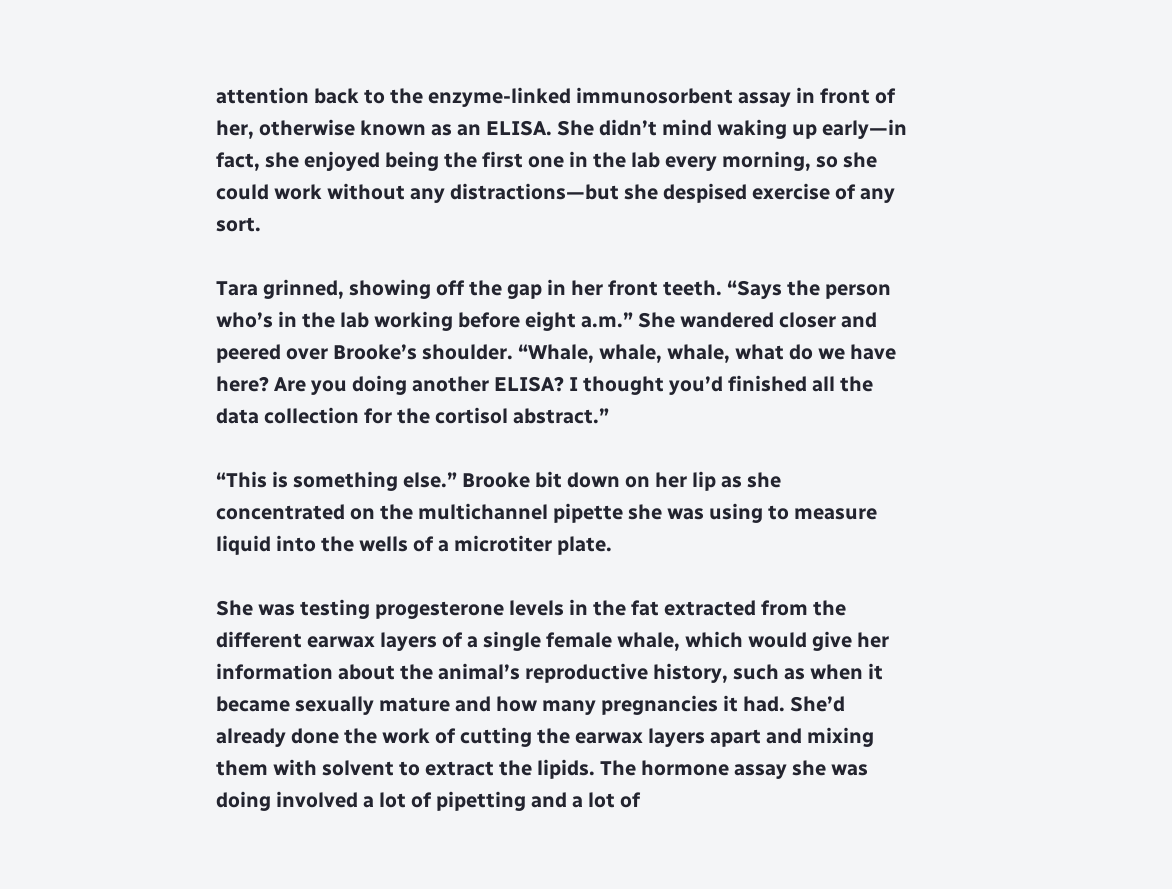attention back to the enzyme-linked immunosorbent assay in front of her, otherwise known as an ELISA. She didn’t mind waking up early—in fact, she enjoyed being the first one in the lab every morning, so she could work without any distractions—but she despised exercise of any sort.

Tara grinned, showing off the gap in her front teeth. “Says the person who’s in the lab working before eight a.m.” She wandered closer and peered over Brooke’s shoulder. “Whale, whale, whale, what do we have here? Are you doing another ELISA? I thought you’d finished all the data collection for the cortisol abstract.”

“This is something else.” Brooke bit down on her lip as she concentrated on the multichannel pipette she was using to measure liquid into the wells of a microtiter plate.

She was testing progesterone levels in the fat extracted from the different earwax layers of a single female whale, which would give her information about the animal’s reproductive history, such as when it became sexually mature and how many pregnancies it had. She’d already done the work of cutting the earwax layers apart and mixing them with solvent to extract the lipids. The hormone assay she was doing involved a lot of pipetting and a lot of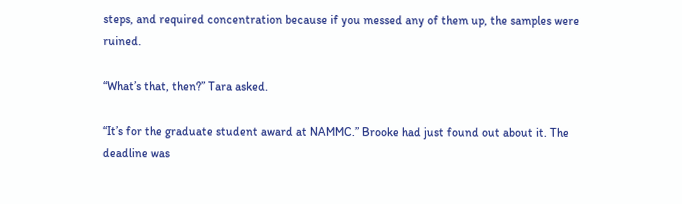steps, and required concentration because if you messed any of them up, the samples were ruined.

“What’s that, then?” Tara asked.

“It’s for the graduate student award at NAMMC.” Brooke had just found out about it. The deadline was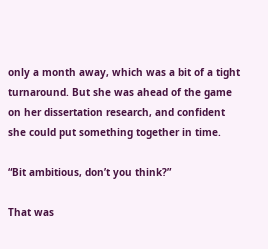only a month away, which was a bit of a tight turnaround. But she was ahead of the game on her dissertation research, and confident she could put something together in time.

“Bit ambitious, don’t you think?”

That was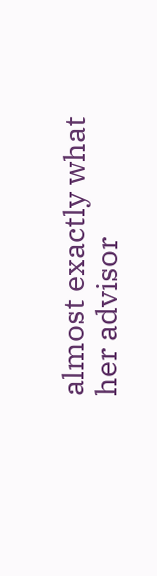almost exactly what her advisor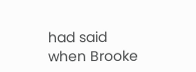had said when Brooke